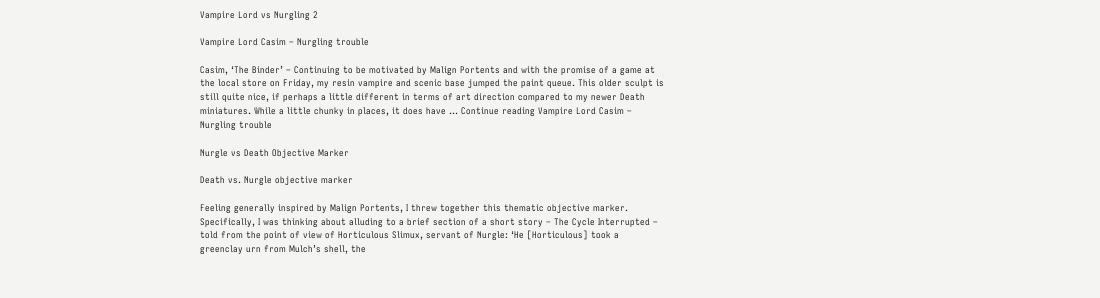Vampire Lord vs Nurgling 2

Vampire Lord Casim – Nurgling trouble

Casim, ‘The Binder’ – Continuing to be motivated by Malign Portents and with the promise of a game at the local store on Friday, my resin vampire and scenic base jumped the paint queue. This older sculpt is still quite nice, if perhaps a little different in terms of art direction compared to my newer Death miniatures. While a little chunky in places, it does have … Continue reading Vampire Lord Casim – Nurgling trouble

Nurgle vs Death Objective Marker

Death vs. Nurgle objective marker

Feeling generally inspired by Malign Portents, I threw together this thematic objective marker. Specifically, I was thinking about alluding to a brief section of a short story – The Cycle Interrupted – told from the point of view of Horticulous Slimux, servant of Nurgle: ‘He [Horticulous] took a greenclay urn from Mulch’s shell, the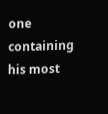one containing his most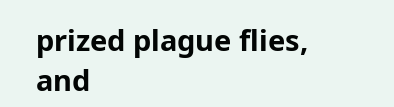prized plague flies, and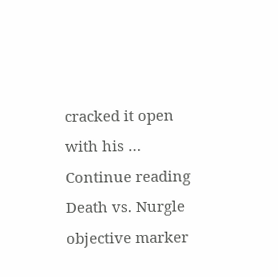cracked it open with his … Continue reading Death vs. Nurgle objective marker